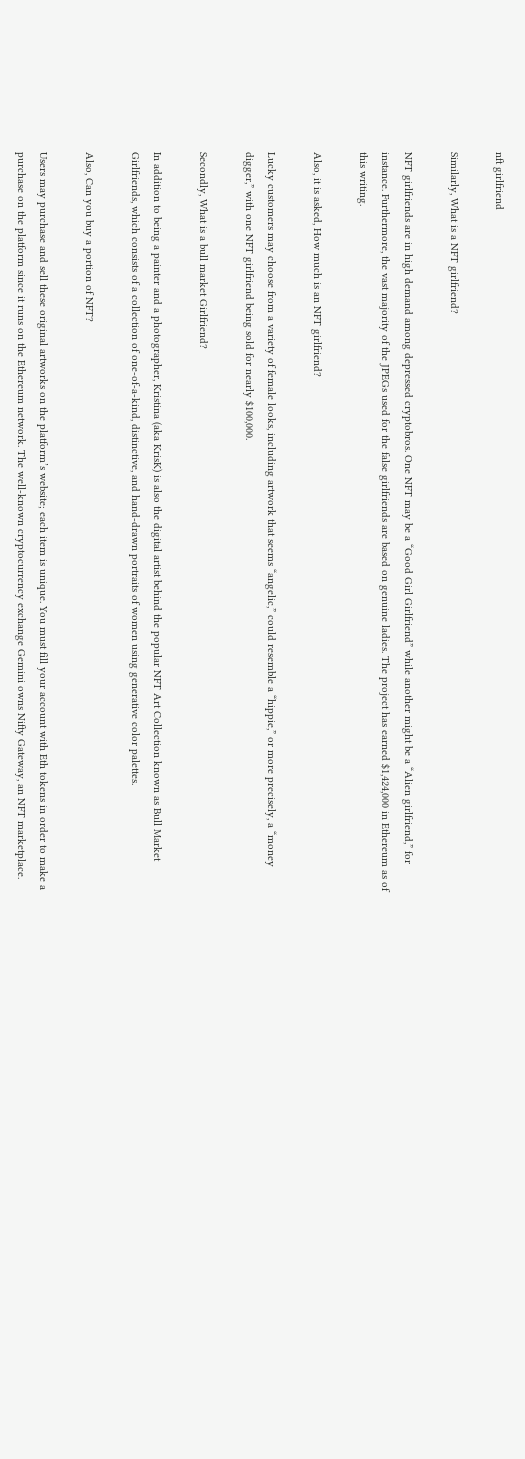nft girlfriend

Similarly, What is a NFT girlfriend?

NFT girlfriends are in high demand among depressed cryptobros. One NFT may be a “Good Girl Girlfriend” while another might be a “Alien girlfriend,” for instance. Furthermore, the vast majority of the JPEGs used for the false girlfriends are based on genuine ladies. The project has earned $1,424,000 in Ethereum as of this writing.

Also, it is asked, How much is an NFT girlfriend?

Lucky customers may choose from a variety of female looks, including artwork that seems “angelic,” could resemble a “hippie,” or more precisely, a “money digger,” with one NFT girlfriend being sold for nearly $100,000.

Secondly, What is a bull market Girlfriend?

In addition to being a painter and a photographer, Kristina (aka KrisK) is also the digital artist behind the popular NFT Art Collection known as Bull Market Girlfriends, which consists of a collection of one-of-a-kind, distinctive, and hand-drawn portraits of women using generative color palettes.

Also, Can you buy a portion of NFT?

Users may purchase and sell these original artworks on the platform’s website; each item is unique. You must fill your account with Eth tokens in order to make a purchase on the platform since it runs on the Ethereum network. The well-known cryptocurrency exchange Gemini owns Nifty Gateway, an NFT marketplace.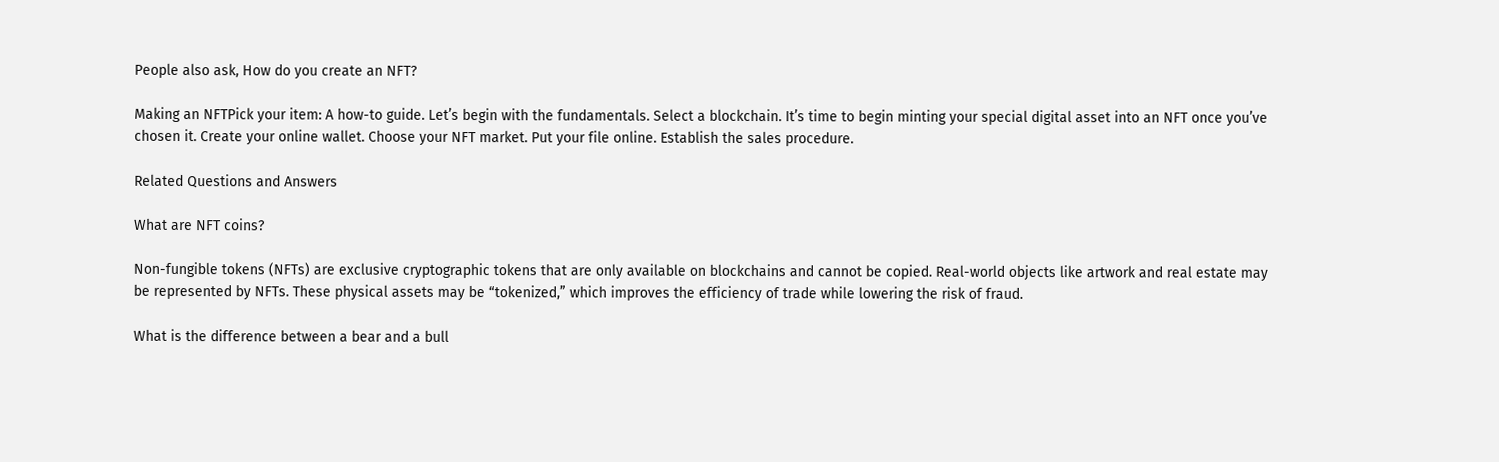People also ask, How do you create an NFT?

Making an NFTPick your item: A how-to guide. Let’s begin with the fundamentals. Select a blockchain. It’s time to begin minting your special digital asset into an NFT once you’ve chosen it. Create your online wallet. Choose your NFT market. Put your file online. Establish the sales procedure.

Related Questions and Answers

What are NFT coins?

Non-fungible tokens (NFTs) are exclusive cryptographic tokens that are only available on blockchains and cannot be copied. Real-world objects like artwork and real estate may be represented by NFTs. These physical assets may be “tokenized,” which improves the efficiency of trade while lowering the risk of fraud.

What is the difference between a bear and a bull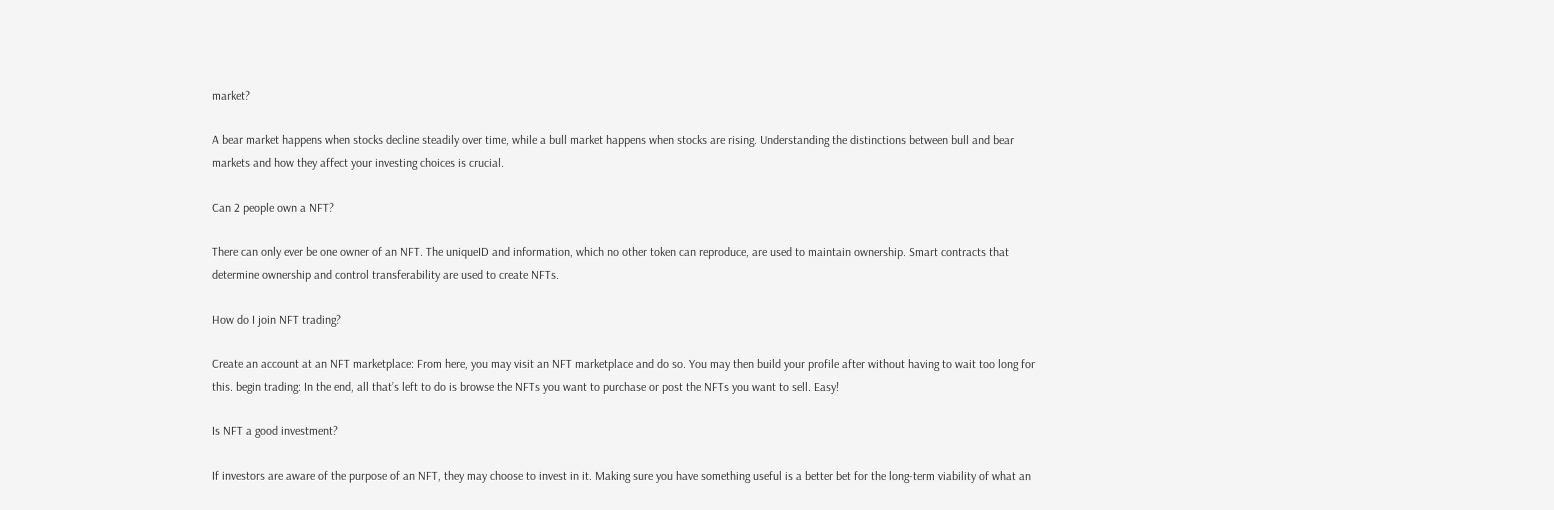market?

A bear market happens when stocks decline steadily over time, while a bull market happens when stocks are rising. Understanding the distinctions between bull and bear markets and how they affect your investing choices is crucial.

Can 2 people own a NFT?

There can only ever be one owner of an NFT. The uniqueID and information, which no other token can reproduce, are used to maintain ownership. Smart contracts that determine ownership and control transferability are used to create NFTs.

How do I join NFT trading?

Create an account at an NFT marketplace: From here, you may visit an NFT marketplace and do so. You may then build your profile after without having to wait too long for this. begin trading: In the end, all that’s left to do is browse the NFTs you want to purchase or post the NFTs you want to sell. Easy!

Is NFT a good investment?

If investors are aware of the purpose of an NFT, they may choose to invest in it. Making sure you have something useful is a better bet for the long-term viability of what an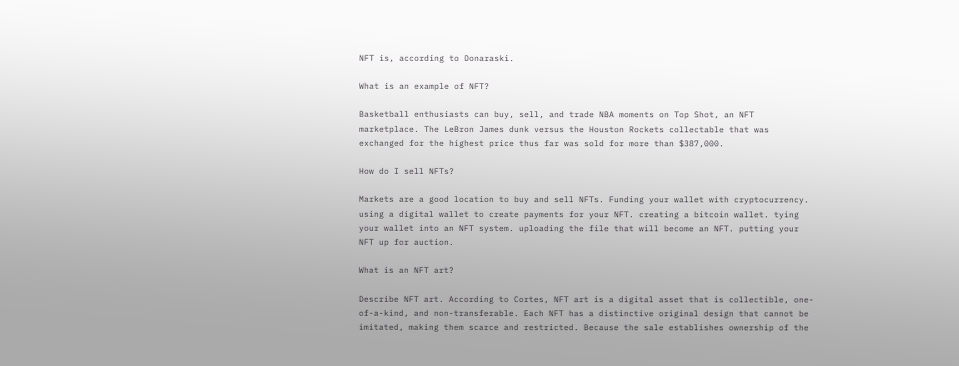NFT is, according to Donaraski.

What is an example of NFT?

Basketball enthusiasts can buy, sell, and trade NBA moments on Top Shot, an NFT marketplace. The LeBron James dunk versus the Houston Rockets collectable that was exchanged for the highest price thus far was sold for more than $387,000.

How do I sell NFTs?

Markets are a good location to buy and sell NFTs. Funding your wallet with cryptocurrency. using a digital wallet to create payments for your NFT. creating a bitcoin wallet. tying your wallet into an NFT system. uploading the file that will become an NFT. putting your NFT up for auction.

What is an NFT art?

Describe NFT art. According to Cortes, NFT art is a digital asset that is collectible, one-of-a-kind, and non-transferable. Each NFT has a distinctive original design that cannot be imitated, making them scarce and restricted. Because the sale establishes ownership of the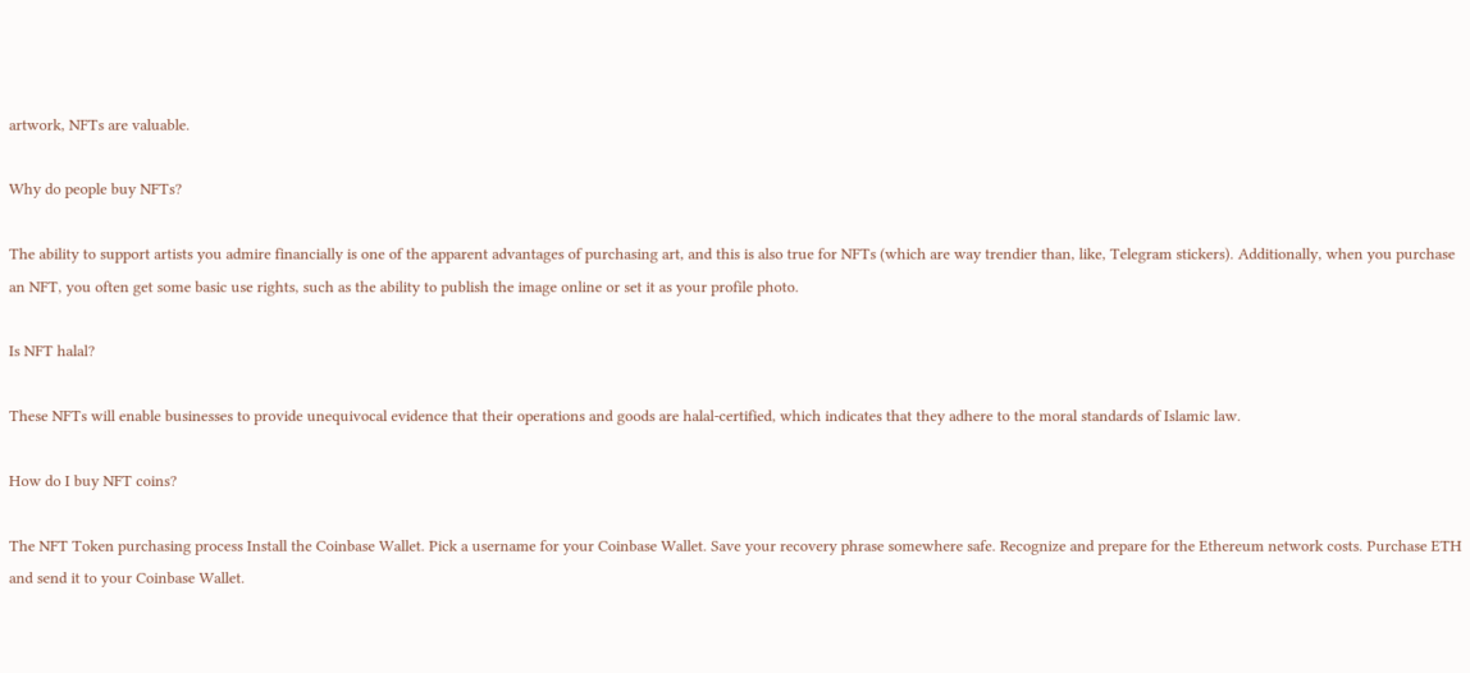artwork, NFTs are valuable.

Why do people buy NFTs?

The ability to support artists you admire financially is one of the apparent advantages of purchasing art, and this is also true for NFTs (which are way trendier than, like, Telegram stickers). Additionally, when you purchase an NFT, you often get some basic use rights, such as the ability to publish the image online or set it as your profile photo.

Is NFT halal?

These NFTs will enable businesses to provide unequivocal evidence that their operations and goods are halal-certified, which indicates that they adhere to the moral standards of Islamic law.

How do I buy NFT coins?

The NFT Token purchasing process Install the Coinbase Wallet. Pick a username for your Coinbase Wallet. Save your recovery phrase somewhere safe. Recognize and prepare for the Ethereum network costs. Purchase ETH and send it to your Coinbase Wallet.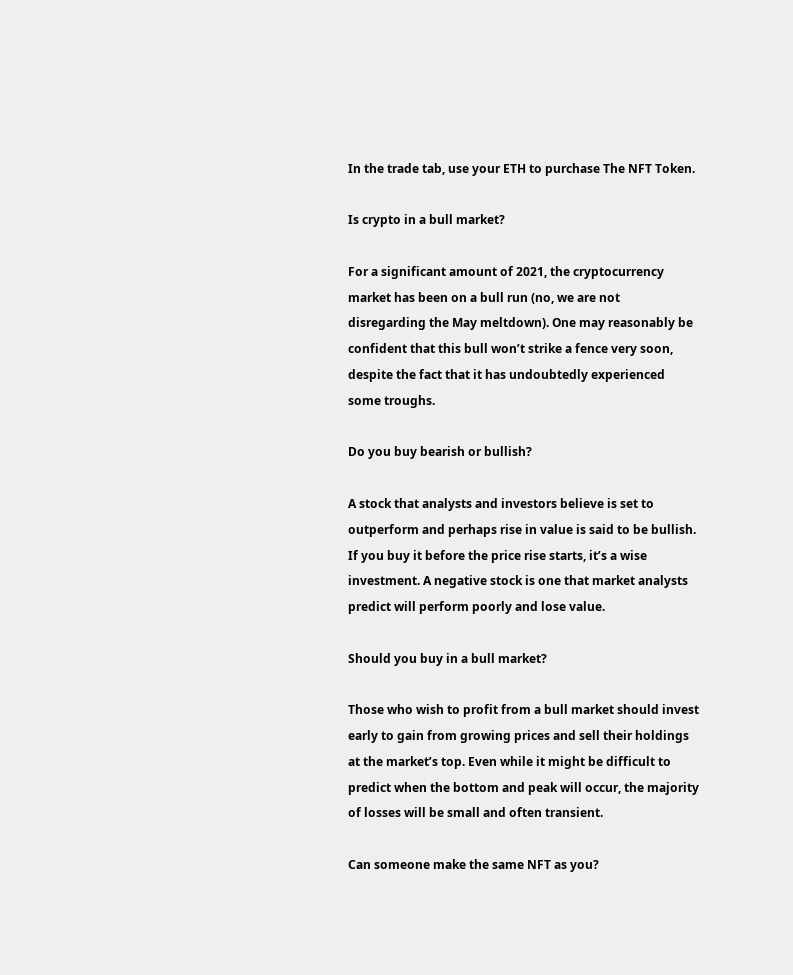In the trade tab, use your ETH to purchase The NFT Token.

Is crypto in a bull market?

For a significant amount of 2021, the cryptocurrency market has been on a bull run (no, we are not disregarding the May meltdown). One may reasonably be confident that this bull won’t strike a fence very soon, despite the fact that it has undoubtedly experienced some troughs.

Do you buy bearish or bullish?

A stock that analysts and investors believe is set to outperform and perhaps rise in value is said to be bullish. If you buy it before the price rise starts, it’s a wise investment. A negative stock is one that market analysts predict will perform poorly and lose value.

Should you buy in a bull market?

Those who wish to profit from a bull market should invest early to gain from growing prices and sell their holdings at the market’s top. Even while it might be difficult to predict when the bottom and peak will occur, the majority of losses will be small and often transient.

Can someone make the same NFT as you?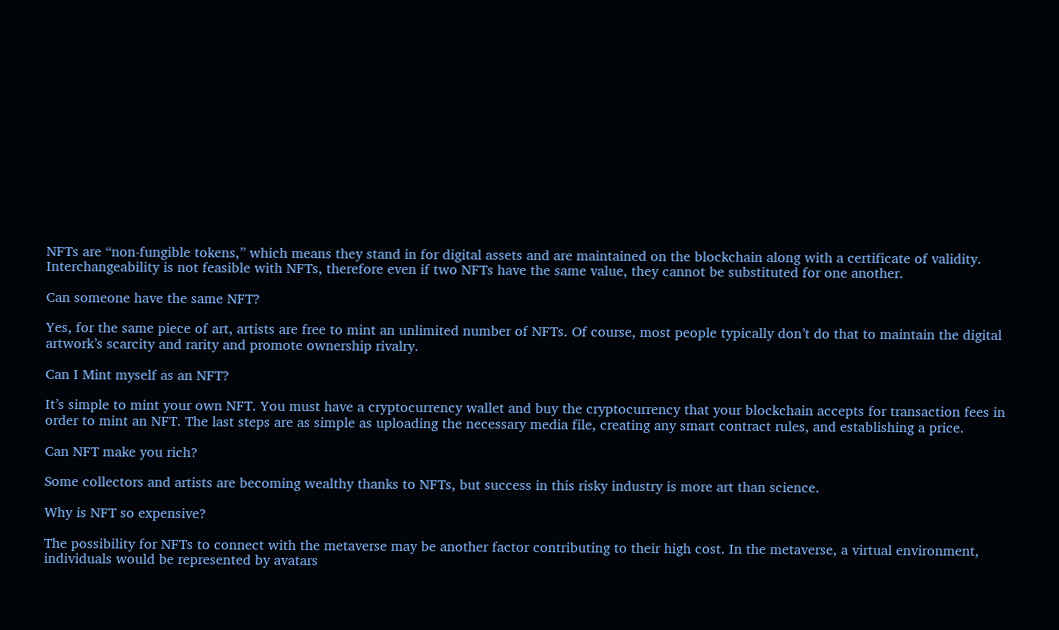NFTs are “non-fungible tokens,” which means they stand in for digital assets and are maintained on the blockchain along with a certificate of validity. Interchangeability is not feasible with NFTs, therefore even if two NFTs have the same value, they cannot be substituted for one another.

Can someone have the same NFT?

Yes, for the same piece of art, artists are free to mint an unlimited number of NFTs. Of course, most people typically don’t do that to maintain the digital artwork’s scarcity and rarity and promote ownership rivalry.

Can I Mint myself as an NFT?

It’s simple to mint your own NFT. You must have a cryptocurrency wallet and buy the cryptocurrency that your blockchain accepts for transaction fees in order to mint an NFT. The last steps are as simple as uploading the necessary media file, creating any smart contract rules, and establishing a price.

Can NFT make you rich?

Some collectors and artists are becoming wealthy thanks to NFTs, but success in this risky industry is more art than science.

Why is NFT so expensive?

The possibility for NFTs to connect with the metaverse may be another factor contributing to their high cost. In the metaverse, a virtual environment, individuals would be represented by avatars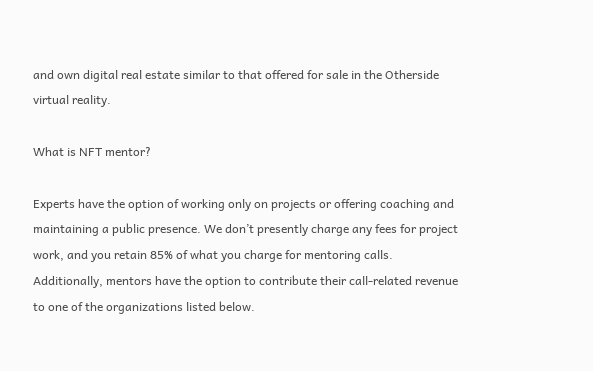and own digital real estate similar to that offered for sale in the Otherside virtual reality.

What is NFT mentor?

Experts have the option of working only on projects or offering coaching and maintaining a public presence. We don’t presently charge any fees for project work, and you retain 85% of what you charge for mentoring calls. Additionally, mentors have the option to contribute their call-related revenue to one of the organizations listed below.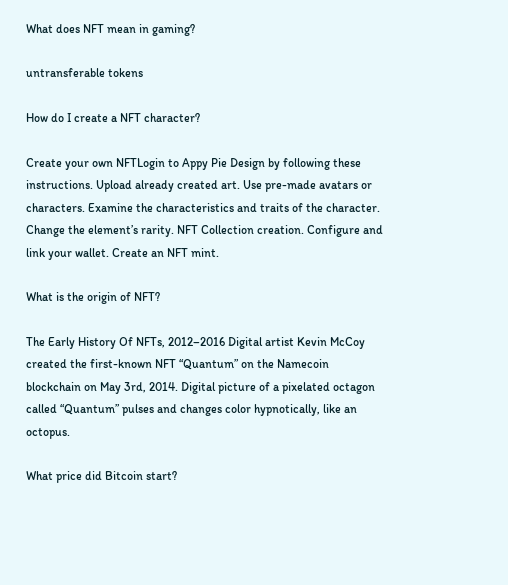What does NFT mean in gaming?

untransferable tokens

How do I create a NFT character?

Create your own NFTLogin to Appy Pie Design by following these instructions. Upload already created art. Use pre-made avatars or characters. Examine the characteristics and traits of the character. Change the element’s rarity. NFT Collection creation. Configure and link your wallet. Create an NFT mint.

What is the origin of NFT?

The Early History Of NFTs, 2012–2016 Digital artist Kevin McCoy created the first-known NFT “Quantum” on the Namecoin blockchain on May 3rd, 2014. Digital picture of a pixelated octagon called “Quantum” pulses and changes color hypnotically, like an octopus.

What price did Bitcoin start?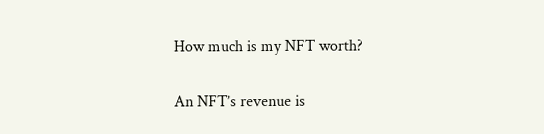How much is my NFT worth?

An NFT’s revenue is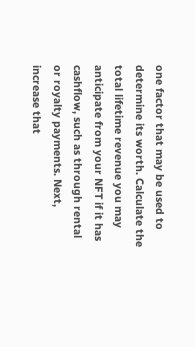one factor that may be used to determine its worth. Calculate the total lifetime revenue you may anticipate from your NFT if it has cashflow, such as through rental or royalty payments. Next, increase that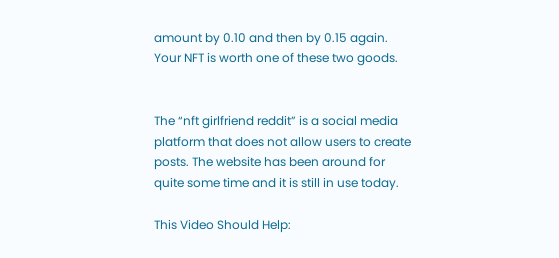amount by 0.10 and then by 0.15 again. Your NFT is worth one of these two goods.


The “nft girlfriend reddit” is a social media platform that does not allow users to create posts. The website has been around for quite some time and it is still in use today.

This Video Should Help: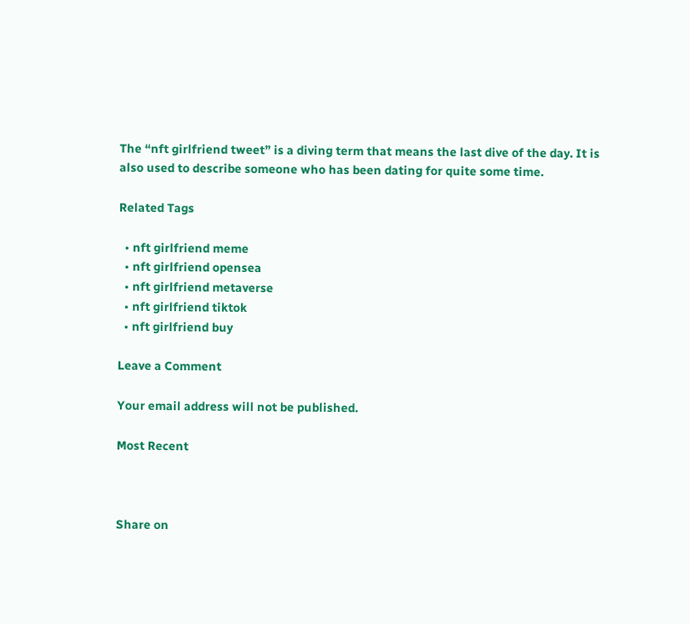The “nft girlfriend tweet” is a diving term that means the last dive of the day. It is also used to describe someone who has been dating for quite some time.

Related Tags

  • nft girlfriend meme
  • nft girlfriend opensea
  • nft girlfriend metaverse
  • nft girlfriend tiktok
  • nft girlfriend buy

Leave a Comment

Your email address will not be published.

Most Recent



Share on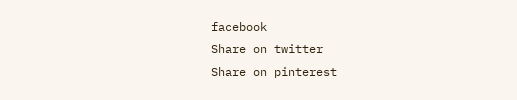facebook
Share on twitter
Share on pinterest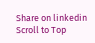Share on linkedin
Scroll to Top